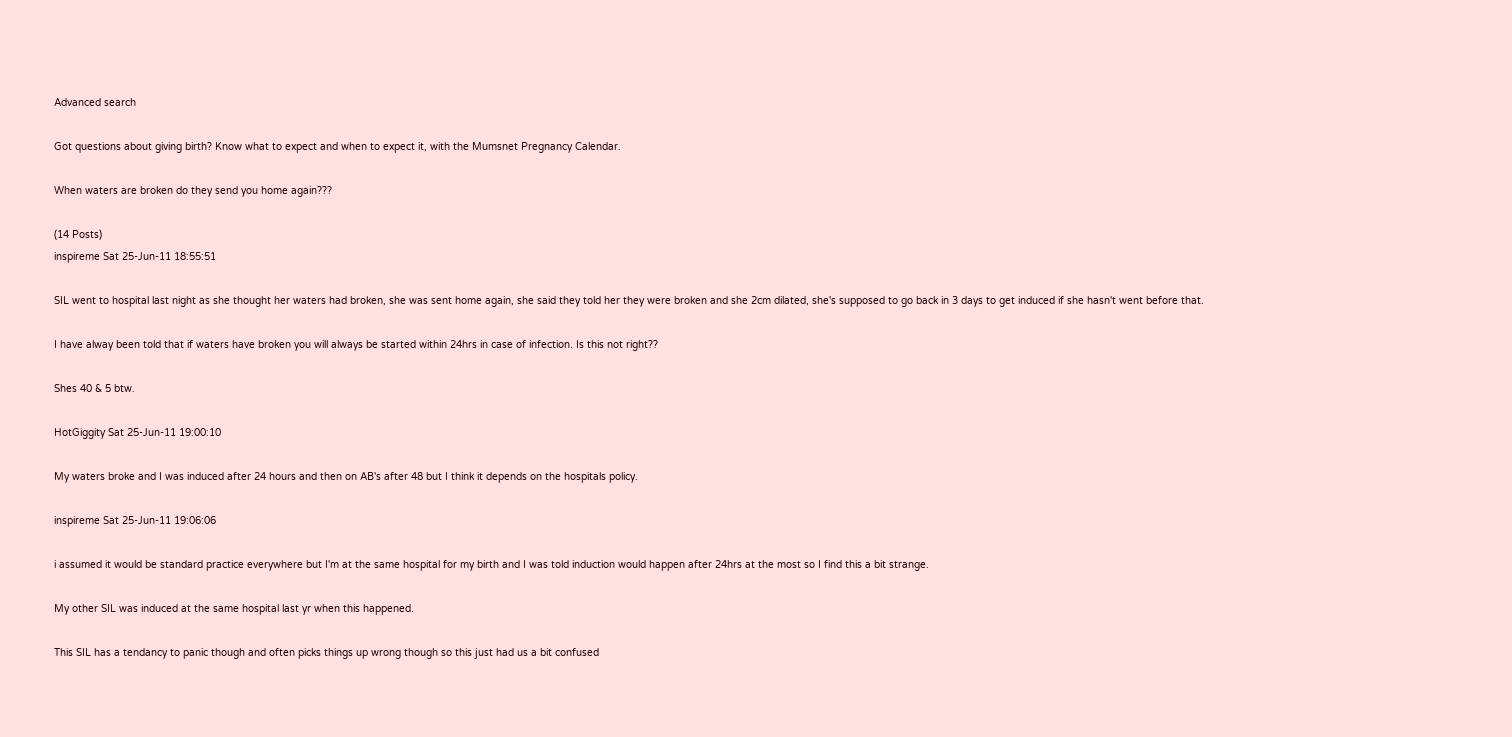Advanced search

Got questions about giving birth? Know what to expect and when to expect it, with the Mumsnet Pregnancy Calendar.

When waters are broken do they send you home again???

(14 Posts)
inspireme Sat 25-Jun-11 18:55:51

SIL went to hospital last night as she thought her waters had broken, she was sent home again, she said they told her they were broken and she 2cm dilated, she's supposed to go back in 3 days to get induced if she hasn't went before that.

I have alway been told that if waters have broken you will always be started within 24hrs in case of infection. Is this not right??

Shes 40 & 5 btw.

HotGiggity Sat 25-Jun-11 19:00:10

My waters broke and I was induced after 24 hours and then on AB's after 48 but I think it depends on the hospitals policy.

inspireme Sat 25-Jun-11 19:06:06

i assumed it would be standard practice everywhere but I'm at the same hospital for my birth and I was told induction would happen after 24hrs at the most so I find this a bit strange.

My other SIL was induced at the same hospital last yr when this happened.

This SIL has a tendancy to panic though and often picks things up wrong though so this just had us a bit confused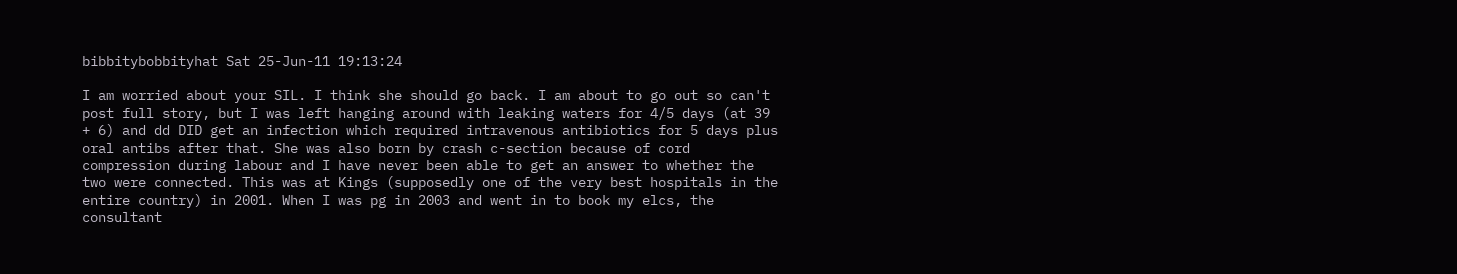bibbitybobbityhat Sat 25-Jun-11 19:13:24

I am worried about your SIL. I think she should go back. I am about to go out so can't post full story, but I was left hanging around with leaking waters for 4/5 days (at 39 + 6) and dd DID get an infection which required intravenous antibiotics for 5 days plus oral antibs after that. She was also born by crash c-section because of cord compression during labour and I have never been able to get an answer to whether the two were connected. This was at Kings (supposedly one of the very best hospitals in the entire country) in 2001. When I was pg in 2003 and went in to book my elcs, the consultant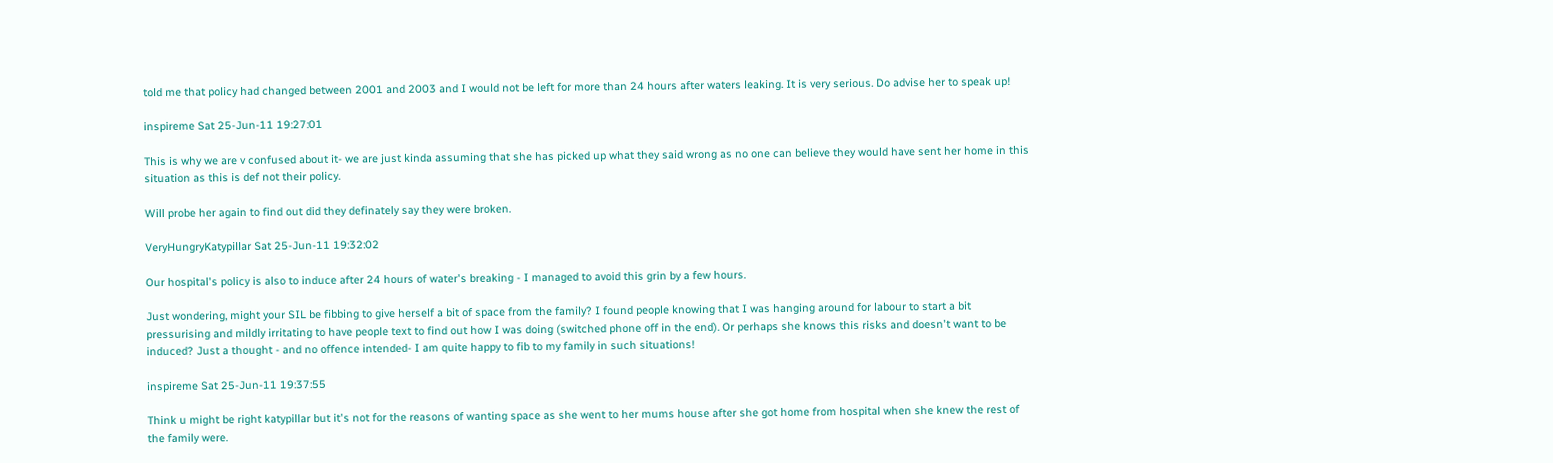told me that policy had changed between 2001 and 2003 and I would not be left for more than 24 hours after waters leaking. It is very serious. Do advise her to speak up!

inspireme Sat 25-Jun-11 19:27:01

This is why we are v confused about it- we are just kinda assuming that she has picked up what they said wrong as no one can believe they would have sent her home in this situation as this is def not their policy.

Will probe her again to find out did they definately say they were broken.

VeryHungryKatypillar Sat 25-Jun-11 19:32:02

Our hospital's policy is also to induce after 24 hours of water's breaking - I managed to avoid this grin by a few hours.

Just wondering, might your SIL be fibbing to give herself a bit of space from the family? I found people knowing that I was hanging around for labour to start a bit pressurising and mildly irritating to have people text to find out how I was doing (switched phone off in the end). Or perhaps she knows this risks and doesn't want to be induced? Just a thought - and no offence intended- I am quite happy to fib to my family in such situations!

inspireme Sat 25-Jun-11 19:37:55

Think u might be right katypillar but it's not for the reasons of wanting space as she went to her mums house after she got home from hospital when she knew the rest of the family were.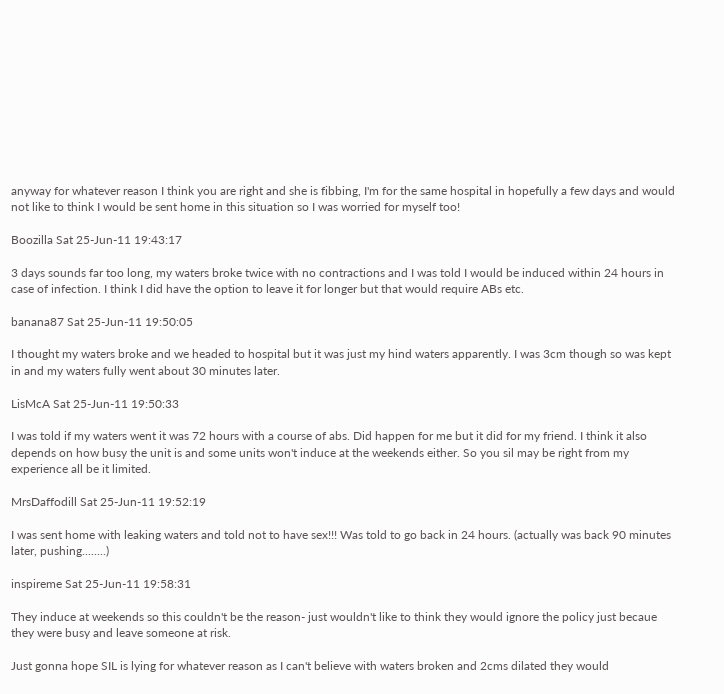anyway for whatever reason I think you are right and she is fibbing, I'm for the same hospital in hopefully a few days and would not like to think I would be sent home in this situation so I was worried for myself too!

Boozilla Sat 25-Jun-11 19:43:17

3 days sounds far too long, my waters broke twice with no contractions and I was told I would be induced within 24 hours in case of infection. I think I did have the option to leave it for longer but that would require ABs etc.

banana87 Sat 25-Jun-11 19:50:05

I thought my waters broke and we headed to hospital but it was just my hind waters apparently. I was 3cm though so was kept in and my waters fully went about 30 minutes later.

LisMcA Sat 25-Jun-11 19:50:33

I was told if my waters went it was 72 hours with a course of abs. Did happen for me but it did for my friend. I think it also depends on how busy the unit is and some units won't induce at the weekends either. So you sil may be right from my experience all be it limited.

MrsDaffodill Sat 25-Jun-11 19:52:19

I was sent home with leaking waters and told not to have sex!!! Was told to go back in 24 hours. (actually was back 90 minutes later, pushing........)

inspireme Sat 25-Jun-11 19:58:31

They induce at weekends so this couldn't be the reason- just wouldn't like to think they would ignore the policy just becaue they were busy and leave someone at risk.

Just gonna hope SIL is lying for whatever reason as I can't believe with waters broken and 2cms dilated they would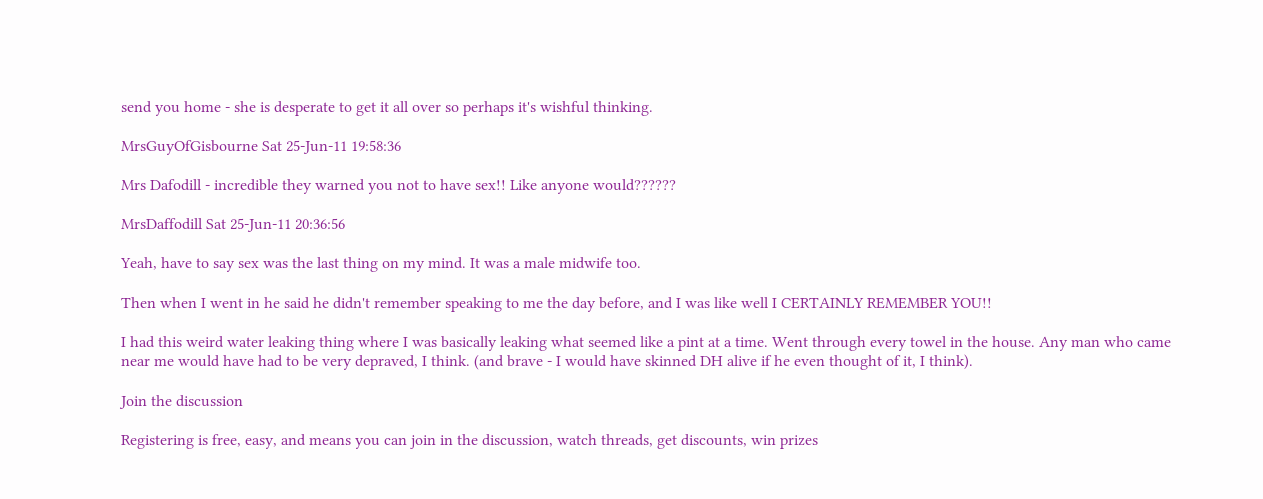send you home - she is desperate to get it all over so perhaps it's wishful thinking.

MrsGuyOfGisbourne Sat 25-Jun-11 19:58:36

Mrs Dafodill - incredible they warned you not to have sex!! Like anyone would??????

MrsDaffodill Sat 25-Jun-11 20:36:56

Yeah, have to say sex was the last thing on my mind. It was a male midwife too.

Then when I went in he said he didn't remember speaking to me the day before, and I was like well I CERTAINLY REMEMBER YOU!!

I had this weird water leaking thing where I was basically leaking what seemed like a pint at a time. Went through every towel in the house. Any man who came near me would have had to be very depraved, I think. (and brave - I would have skinned DH alive if he even thought of it, I think).

Join the discussion

Registering is free, easy, and means you can join in the discussion, watch threads, get discounts, win prizes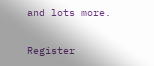and lots more.

Register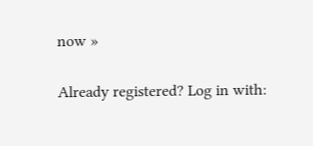now »

Already registered? Log in with: